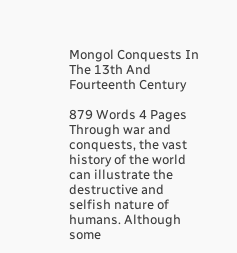Mongol Conquests In The 13th And Fourteenth Century

879 Words 4 Pages
Through war and conquests, the vast history of the world can illustrate the destructive and selfish nature of humans. Although some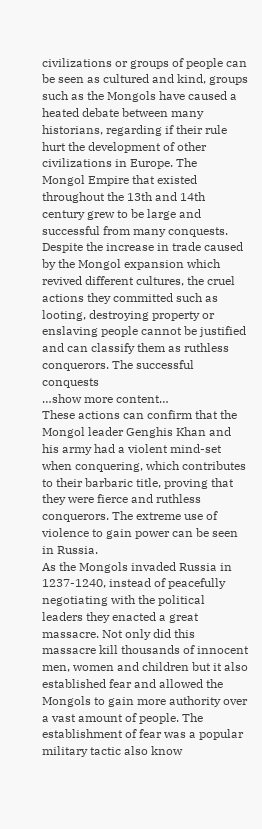civilizations or groups of people can be seen as cultured and kind, groups such as the Mongols have caused a heated debate between many historians, regarding if their rule hurt the development of other civilizations in Europe. The
Mongol Empire that existed throughout the 13th and 14th century grew to be large and successful from many conquests. Despite the increase in trade caused by the Mongol expansion which revived different cultures, the cruel actions they committed such as looting, destroying property or enslaving people cannot be justified and can classify them as ruthless conquerors. The successful conquests
…show more content…
These actions can confirm that the
Mongol leader Genghis Khan and his army had a violent mind-set when conquering, which contributes to their barbaric title, proving that they were fierce and ruthless conquerors. The extreme use of violence to gain power can be seen in Russia.
As the Mongols invaded Russia in 1237-1240, instead of peacefully negotiating with the political leaders they enacted a great massacre. Not only did this massacre kill thousands of innocent men, women and children but it also established fear and allowed the Mongols to gain more authority over a vast amount of people. The establishment of fear was a popular military tactic also know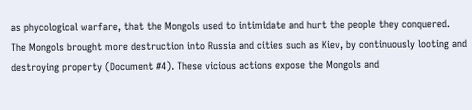as phycological warfare, that the Mongols used to intimidate and hurt the people they conquered.
The Mongols brought more destruction into Russia and cities such as Kiev, by continuously looting and destroying property (Document #4). These vicious actions expose the Mongols and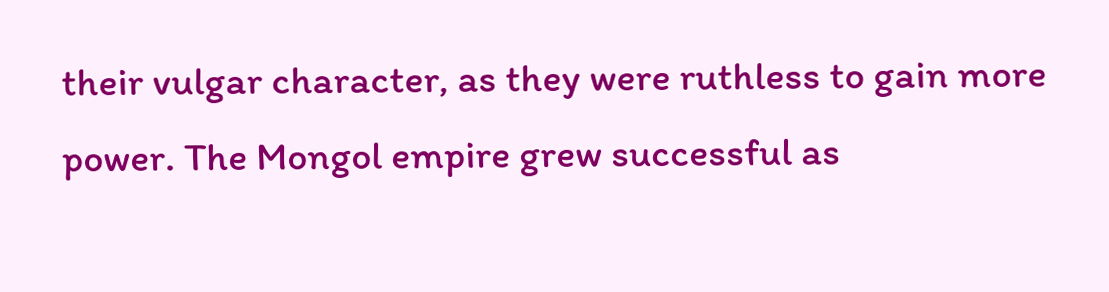their vulgar character, as they were ruthless to gain more power. The Mongol empire grew successful as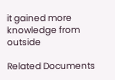it gained more knowledge from outside

Related Documents